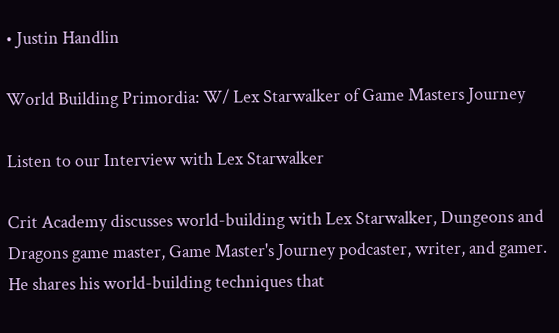• Justin Handlin

World Building Primordia: W/ Lex Starwalker of Game Masters Journey

Listen to our Interview with Lex Starwalker

Crit Academy discusses world-building with Lex Starwalker, Dungeons and Dragons game master, Game Master's Journey podcaster, writer, and gamer. He shares his world-building techniques that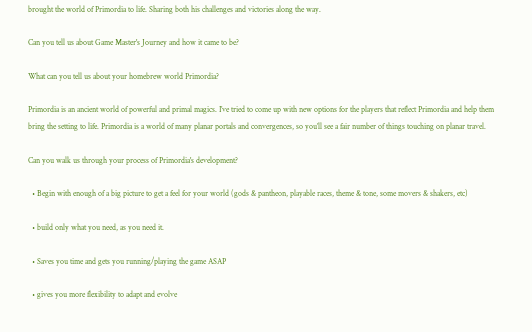brought the world of Primordia to life. Sharing both his challenges and victories along the way.

Can you tell us about Game Master's Journey and how it came to be?

What can you tell us about your homebrew world Primordia?

Primordia is an ancient world of powerful and primal magics. I’ve tried to come up with new options for the players that reflect Primordia and help them bring the setting to life. Primordia is a world of many planar portals and convergences, so you’ll see a fair number of things touching on planar travel.

Can you walk us through your process of Primordia's development?

  • Begin with enough of a big picture to get a feel for your world (gods & pantheon, playable races, theme & tone, some movers & shakers, etc)

  • build only what you need, as you need it.

  • Saves you time and gets you running/playing the game ASAP

  • gives you more flexibility to adapt and evolve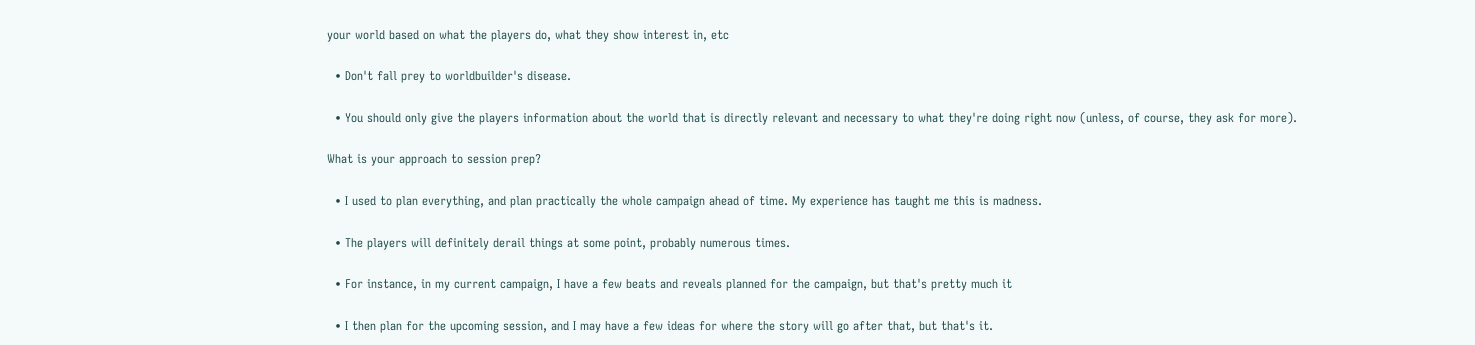your world based on what the players do, what they show interest in, etc

  • Don't fall prey to worldbuilder's disease.

  • You should only give the players information about the world that is directly relevant and necessary to what they're doing right now (unless, of course, they ask for more).

What is your approach to session prep?

  • I used to plan everything, and plan practically the whole campaign ahead of time. My experience has taught me this is madness.

  • The players will definitely derail things at some point, probably numerous times.

  • For instance, in my current campaign, I have a few beats and reveals planned for the campaign, but that's pretty much it

  • I then plan for the upcoming session, and I may have a few ideas for where the story will go after that, but that's it.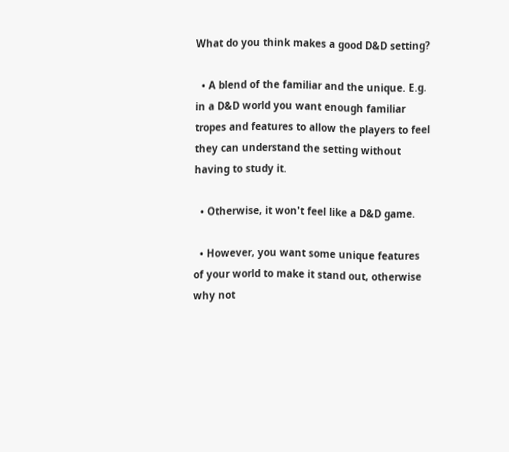What do you think makes a good D&D setting?

  • A blend of the familiar and the unique. E.g. in a D&D world you want enough familiar tropes and features to allow the players to feel they can understand the setting without having to study it.

  • Otherwise, it won't feel like a D&D game.

  • However, you want some unique features of your world to make it stand out, otherwise why not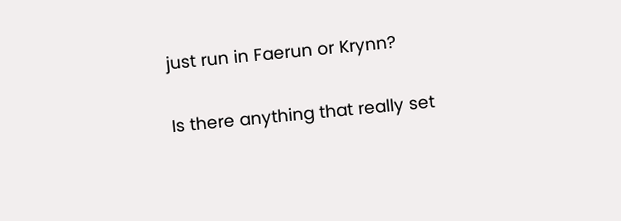just run in Faerun or Krynn?

Is there anything that really set